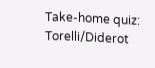Take-home quiz: Torelli/Diderot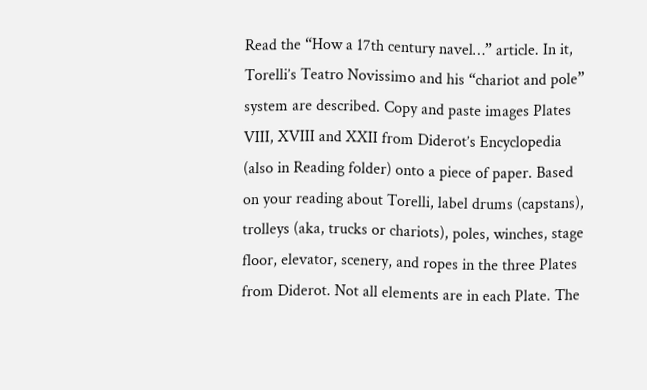Read the “How a 17th century navel…” article. In it, Torelli’s Teatro Novissimo and his “chariot and pole” system are described. Copy and paste images Plates VIII, XVIII and XXII from Diderot’s Encyclopedia (also in Reading folder) onto a piece of paper. Based on your reading about Torelli, label drums (capstans), trolleys (aka, trucks or chariots), poles, winches, stage floor, elevator, scenery, and ropes in the three Plates from Diderot. Not all elements are in each Plate. The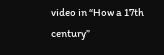video in “How a 17th century”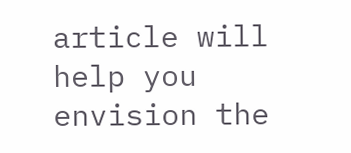article will help you envision the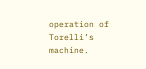operation of Torelli’s machine.